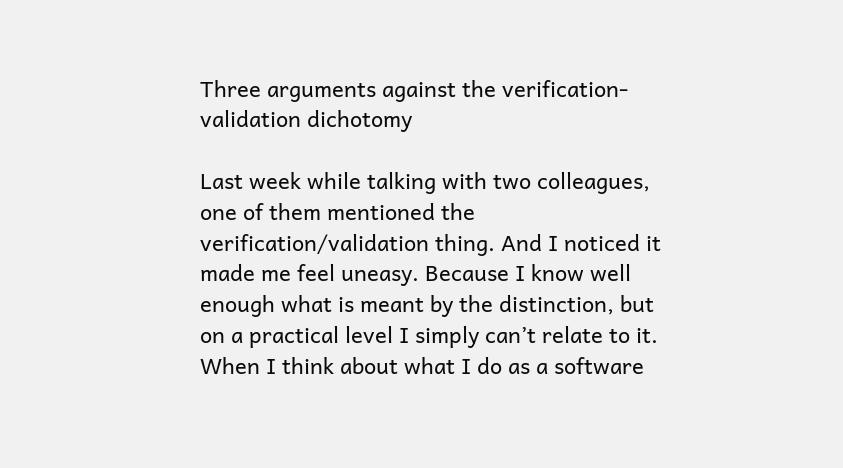Three arguments against the verification-validation dichotomy

Last week while talking with two colleagues, one of them mentioned the verification/validation thing. And I noticed it made me feel uneasy. Because I know well enough what is meant by the distinction, but on a practical level I simply can’t relate to it. When I think about what I do as a software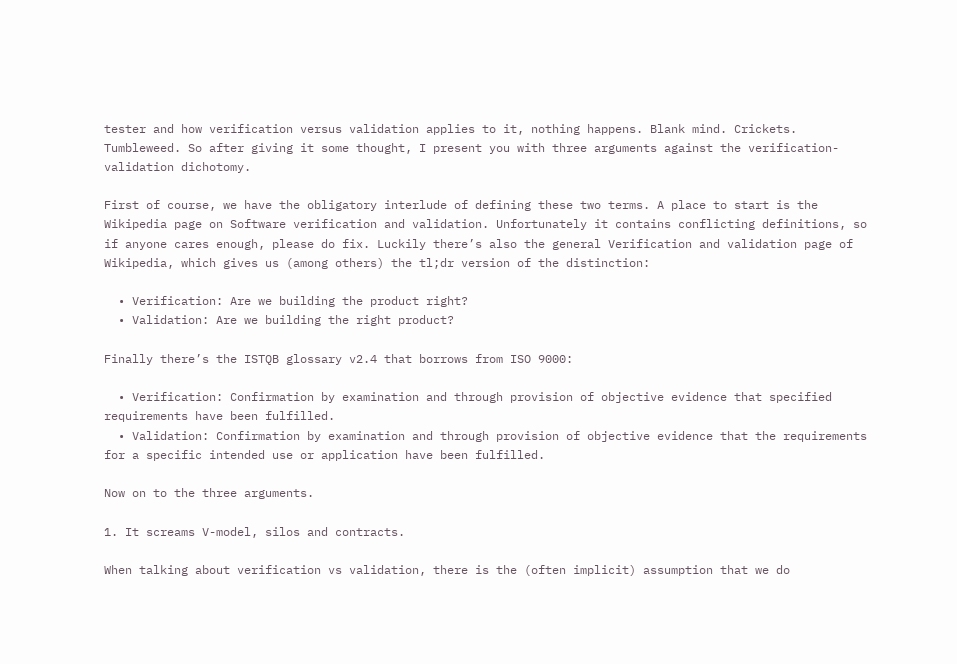tester and how verification versus validation applies to it, nothing happens. Blank mind. Crickets. Tumbleweed. So after giving it some thought, I present you with three arguments against the verification-validation dichotomy.

First of course, we have the obligatory interlude of defining these two terms. A place to start is the Wikipedia page on Software verification and validation. Unfortunately it contains conflicting definitions, so if anyone cares enough, please do fix. Luckily there’s also the general Verification and validation page of Wikipedia, which gives us (among others) the tl;dr version of the distinction:

  • Verification: Are we building the product right?
  • Validation: Are we building the right product?

Finally there’s the ISTQB glossary v2.4 that borrows from ISO 9000:

  • Verification: Confirmation by examination and through provision of objective evidence that specified requirements have been fulfilled.
  • Validation: Confirmation by examination and through provision of objective evidence that the requirements for a specific intended use or application have been fulfilled.

Now on to the three arguments.

1. It screams V-model, silos and contracts.

When talking about verification vs validation, there is the (often implicit) assumption that we do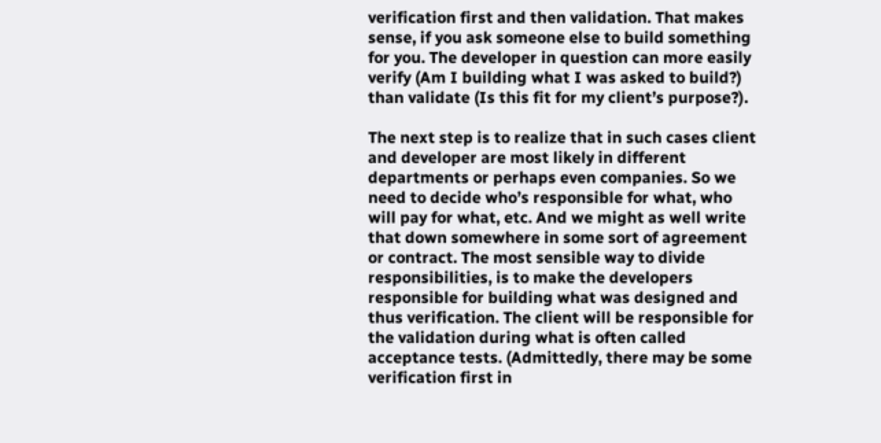verification first and then validation. That makes sense, if you ask someone else to build something for you. The developer in question can more easily verify (Am I building what I was asked to build?) than validate (Is this fit for my client’s purpose?).

The next step is to realize that in such cases client and developer are most likely in different departments or perhaps even companies. So we need to decide who’s responsible for what, who will pay for what, etc. And we might as well write that down somewhere in some sort of agreement or contract. The most sensible way to divide responsibilities, is to make the developers responsible for building what was designed and thus verification. The client will be responsible for the validation during what is often called acceptance tests. (Admittedly, there may be some verification first in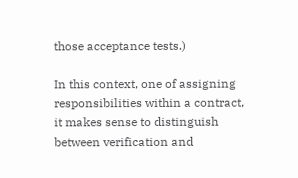those acceptance tests.)

In this context, one of assigning responsibilities within a contract, it makes sense to distinguish between verification and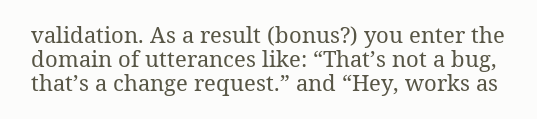validation. As a result (bonus?) you enter the domain of utterances like: “That’s not a bug, that’s a change request.” and “Hey, works as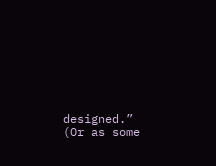designed.” (Or as some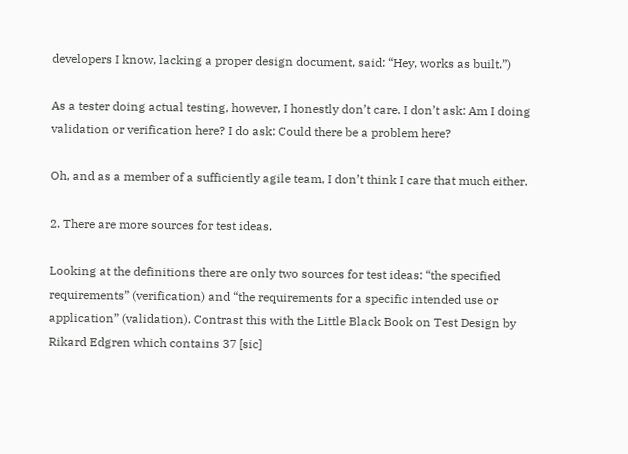developers I know, lacking a proper design document, said: “Hey, works as built.”)

As a tester doing actual testing, however, I honestly don’t care. I don’t ask: Am I doing validation or verification here? I do ask: Could there be a problem here?

Oh, and as a member of a sufficiently agile team, I don’t think I care that much either.

2. There are more sources for test ideas.

Looking at the definitions there are only two sources for test ideas: “the specified requirements” (verification) and “the requirements for a specific intended use or application” (validation). Contrast this with the Little Black Book on Test Design by Rikard Edgren which contains 37 [sic]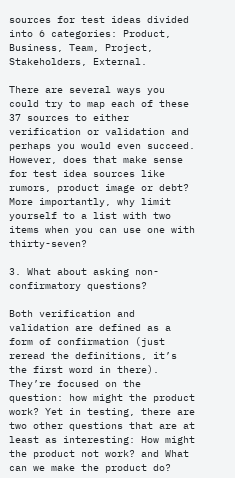sources for test ideas divided into 6 categories: Product, Business, Team, Project, Stakeholders, External.

There are several ways you could try to map each of these 37 sources to either verification or validation and perhaps you would even succeed. However, does that make sense for test idea sources like rumors, product image or debt? More importantly, why limit yourself to a list with two items when you can use one with thirty-seven?

3. What about asking non-confirmatory questions?

Both verification and validation are defined as a form of confirmation (just reread the definitions, it’s the first word in there). They’re focused on the question: how might the product work? Yet in testing, there are two other questions that are at least as interesting: How might the product not work? and What can we make the product do?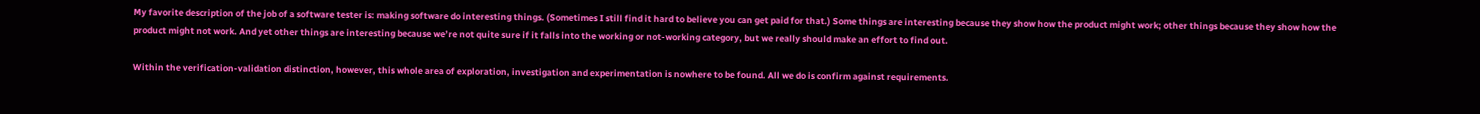My favorite description of the job of a software tester is: making software do interesting things. (Sometimes I still find it hard to believe you can get paid for that.) Some things are interesting because they show how the product might work; other things because they show how the product might not work. And yet other things are interesting because we’re not quite sure if it falls into the working or not-working category, but we really should make an effort to find out.

Within the verification-validation distinction, however, this whole area of exploration, investigation and experimentation is nowhere to be found. All we do is confirm against requirements.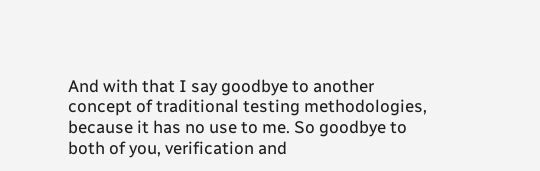And with that I say goodbye to another concept of traditional testing methodologies, because it has no use to me. So goodbye to both of you, verification and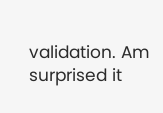validation. Am surprised it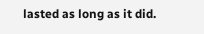lasted as long as it did.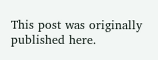This post was originally published here.